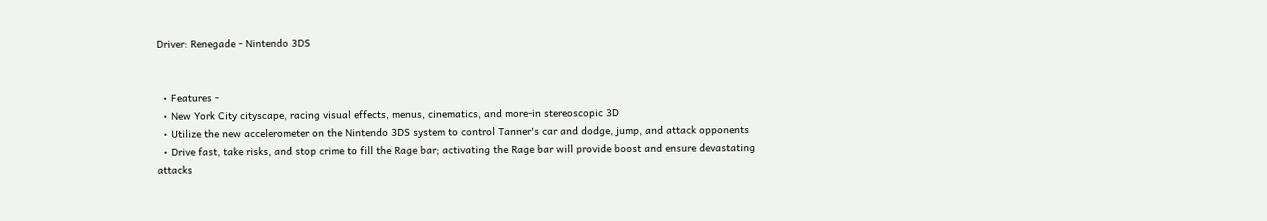Driver: Renegade - Nintendo 3DS


  • Features -
  • New York City cityscape, racing visual effects, menus, cinematics, and more-in stereoscopic 3D
  • Utilize the new accelerometer on the Nintendo 3DS system to control Tanner's car and dodge, jump, and attack opponents
  • Drive fast, take risks, and stop crime to fill the Rage bar; activating the Rage bar will provide boost and ensure devastating attacks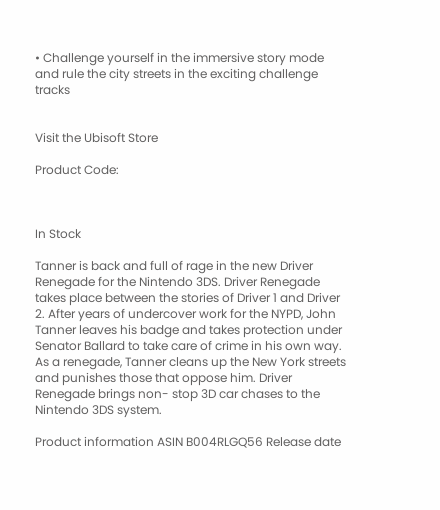• Challenge yourself in the immersive story mode and rule the city streets in the exciting challenge tracks


Visit the Ubisoft Store

Product Code:



In Stock

Tanner is back and full of rage in the new Driver Renegade for the Nintendo 3DS. Driver Renegade takes place between the stories of Driver 1 and Driver 2. After years of undercover work for the NYPD, John Tanner leaves his badge and takes protection under Senator Ballard to take care of crime in his own way. As a renegade, Tanner cleans up the New York streets and punishes those that oppose him. Driver Renegade brings non- stop 3D car chases to the Nintendo 3DS system.

Product information ASIN B004RLGQ56 Release date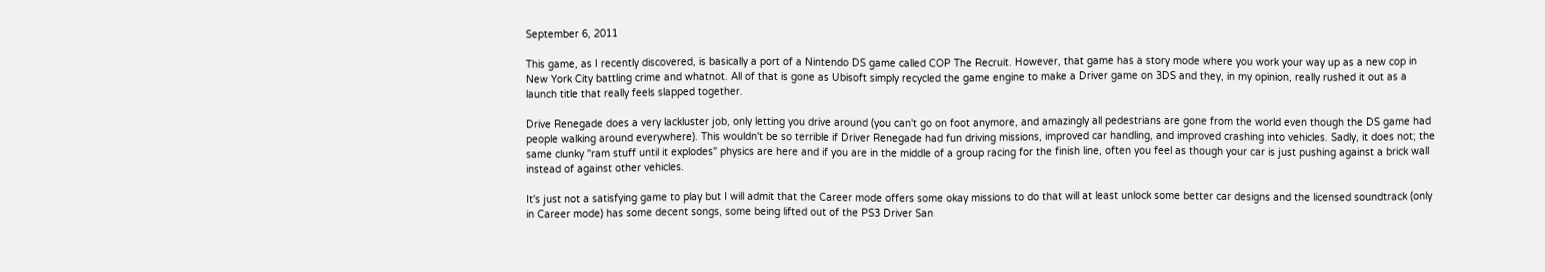September 6, 2011

This game, as I recently discovered, is basically a port of a Nintendo DS game called COP The Recruit. However, that game has a story mode where you work your way up as a new cop in New York City battling crime and whatnot. All of that is gone as Ubisoft simply recycled the game engine to make a Driver game on 3DS and they, in my opinion, really rushed it out as a launch title that really feels slapped together.

Drive Renegade does a very lackluster job, only letting you drive around (you can't go on foot anymore, and amazingly all pedestrians are gone from the world even though the DS game had people walking around everywhere). This wouldn't be so terrible if Driver Renegade had fun driving missions, improved car handling, and improved crashing into vehicles. Sadly, it does not; the same clunky "ram stuff until it explodes" physics are here and if you are in the middle of a group racing for the finish line, often you feel as though your car is just pushing against a brick wall instead of against other vehicles.

It's just not a satisfying game to play but I will admit that the Career mode offers some okay missions to do that will at least unlock some better car designs and the licensed soundtrack (only in Career mode) has some decent songs, some being lifted out of the PS3 Driver San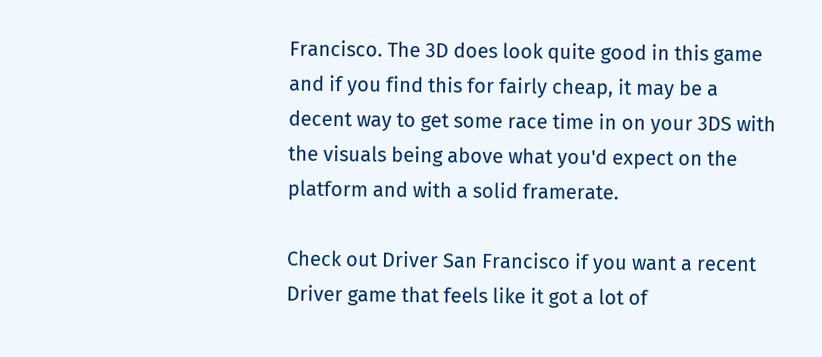Francisco. The 3D does look quite good in this game and if you find this for fairly cheap, it may be a decent way to get some race time in on your 3DS with the visuals being above what you'd expect on the platform and with a solid framerate.

Check out Driver San Francisco if you want a recent Driver game that feels like it got a lot of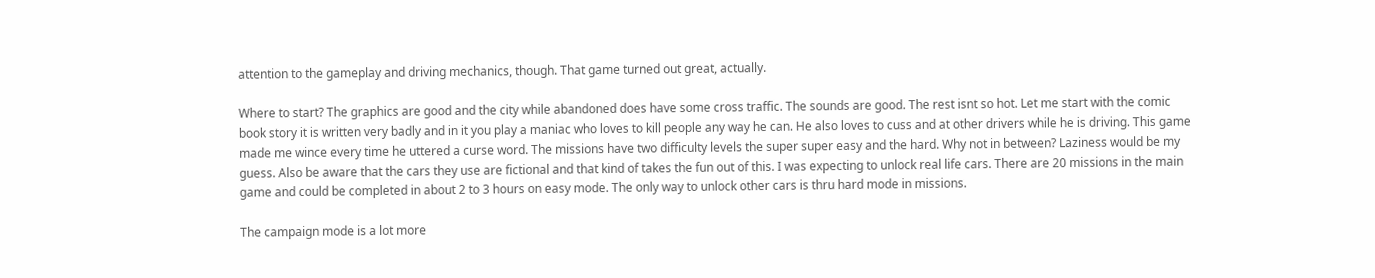attention to the gameplay and driving mechanics, though. That game turned out great, actually.

Where to start? The graphics are good and the city while abandoned does have some cross traffic. The sounds are good. The rest isnt so hot. Let me start with the comic book story it is written very badly and in it you play a maniac who loves to kill people any way he can. He also loves to cuss and at other drivers while he is driving. This game made me wince every time he uttered a curse word. The missions have two difficulty levels the super super easy and the hard. Why not in between? Laziness would be my guess. Also be aware that the cars they use are fictional and that kind of takes the fun out of this. I was expecting to unlock real life cars. There are 20 missions in the main game and could be completed in about 2 to 3 hours on easy mode. The only way to unlock other cars is thru hard mode in missions.

The campaign mode is a lot more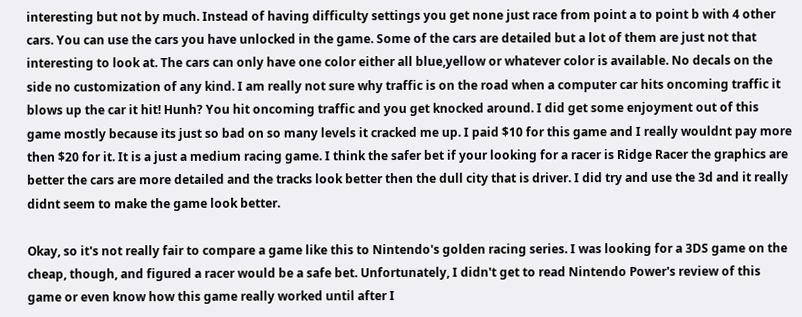interesting but not by much. Instead of having difficulty settings you get none just race from point a to point b with 4 other cars. You can use the cars you have unlocked in the game. Some of the cars are detailed but a lot of them are just not that interesting to look at. The cars can only have one color either all blue,yellow or whatever color is available. No decals on the side no customization of any kind. I am really not sure why traffic is on the road when a computer car hits oncoming traffic it blows up the car it hit! Hunh? You hit oncoming traffic and you get knocked around. I did get some enjoyment out of this game mostly because its just so bad on so many levels it cracked me up. I paid $10 for this game and I really wouldnt pay more then $20 for it. It is a just a medium racing game. I think the safer bet if your looking for a racer is Ridge Racer the graphics are better the cars are more detailed and the tracks look better then the dull city that is driver. I did try and use the 3d and it really didnt seem to make the game look better.

Okay, so it's not really fair to compare a game like this to Nintendo's golden racing series. I was looking for a 3DS game on the cheap, though, and figured a racer would be a safe bet. Unfortunately, I didn't get to read Nintendo Power's review of this game or even know how this game really worked until after I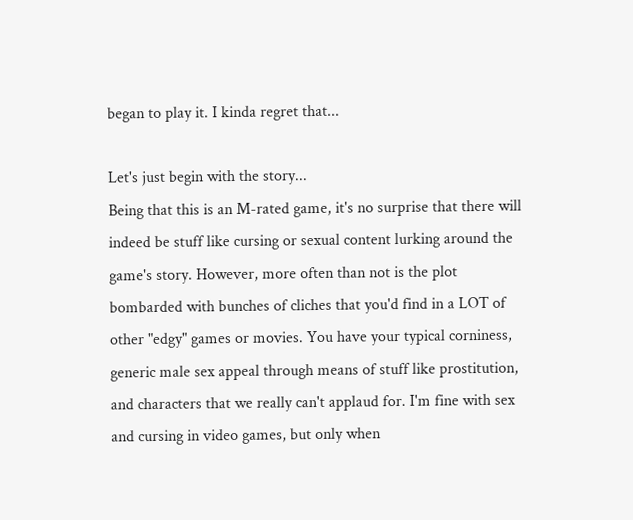began to play it. I kinda regret that...

Let's just begin with the story...
Being that this is an M-rated game, it's no surprise that there will indeed be stuff like cursing or sexual content lurking around the game's story. However, more often than not is the plot bombarded with bunches of cliches that you'd find in a LOT of other "edgy" games or movies. You have your typical corniness, generic male sex appeal through means of stuff like prostitution, and characters that we really can't applaud for. I'm fine with sex and cursing in video games, but only when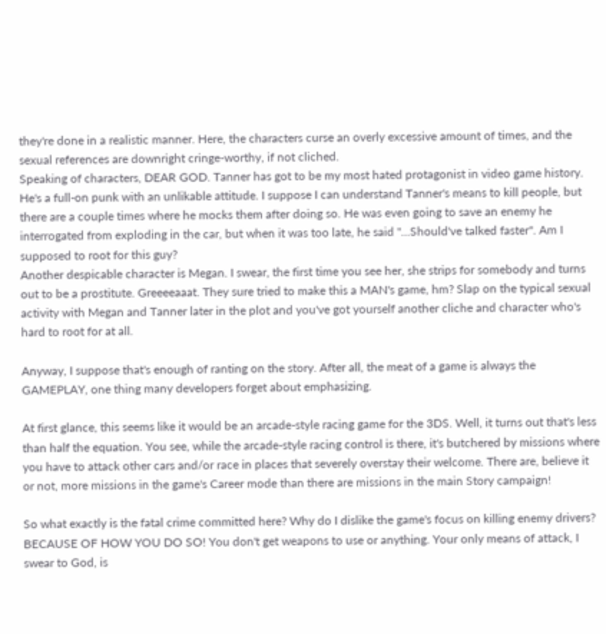they're done in a realistic manner. Here, the characters curse an overly excessive amount of times, and the sexual references are downright cringe-worthy, if not cliched.
Speaking of characters, DEAR GOD. Tanner has got to be my most hated protagonist in video game history. He's a full-on punk with an unlikable attitude. I suppose I can understand Tanner's means to kill people, but there are a couple times where he mocks them after doing so. He was even going to save an enemy he interrogated from exploding in the car, but when it was too late, he said "...Should've talked faster". Am I supposed to root for this guy?
Another despicable character is Megan. I swear, the first time you see her, she strips for somebody and turns out to be a prostitute. Greeeeaaat. They sure tried to make this a MAN's game, hm? Slap on the typical sexual activity with Megan and Tanner later in the plot and you've got yourself another cliche and character who's hard to root for at all.

Anyway, I suppose that's enough of ranting on the story. After all, the meat of a game is always the GAMEPLAY, one thing many developers forget about emphasizing.

At first glance, this seems like it would be an arcade-style racing game for the 3DS. Well, it turns out that's less than half the equation. You see, while the arcade-style racing control is there, it's butchered by missions where you have to attack other cars and/or race in places that severely overstay their welcome. There are, believe it or not, more missions in the game's Career mode than there are missions in the main Story campaign!

So what exactly is the fatal crime committed here? Why do I dislike the game's focus on killing enemy drivers? BECAUSE OF HOW YOU DO SO! You don't get weapons to use or anything. Your only means of attack, I swear to God, is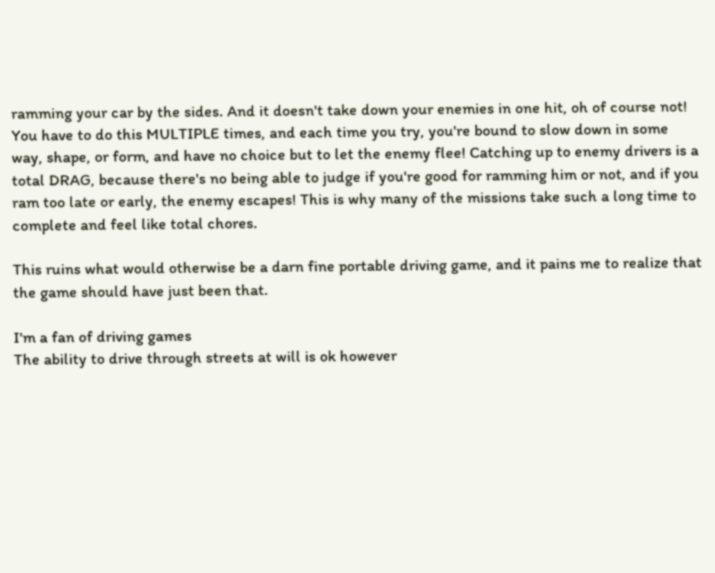ramming your car by the sides. And it doesn't take down your enemies in one hit, oh of course not! You have to do this MULTIPLE times, and each time you try, you're bound to slow down in some way, shape, or form, and have no choice but to let the enemy flee! Catching up to enemy drivers is a total DRAG, because there's no being able to judge if you're good for ramming him or not, and if you ram too late or early, the enemy escapes! This is why many of the missions take such a long time to complete and feel like total chores.

This ruins what would otherwise be a darn fine portable driving game, and it pains me to realize that the game should have just been that.

I'm a fan of driving games
The ability to drive through streets at will is ok however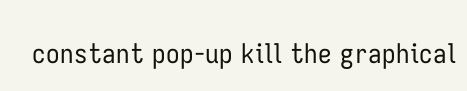constant pop-up kill the graphical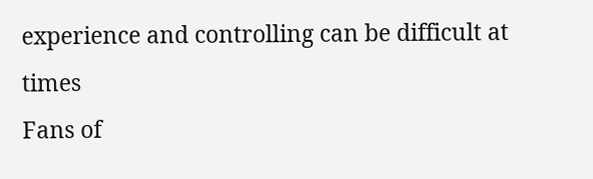experience and controlling can be difficult at times
Fans of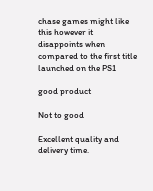chase games might like this however it disappoints when compared to the first title launched on the PS1

good product

Not to good

Excellent quality and delivery time.